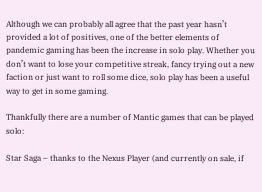Although we can probably all agree that the past year hasn’t provided a lot of positives, one of the better elements of pandemic gaming has been the increase in solo play. Whether you don’t want to lose your competitive streak, fancy trying out a new faction or just want to roll some dice, solo play has been a useful way to get in some gaming.

Thankfully there are a number of Mantic games that can be played solo:

Star Saga – thanks to the Nexus Player (and currently on sale, if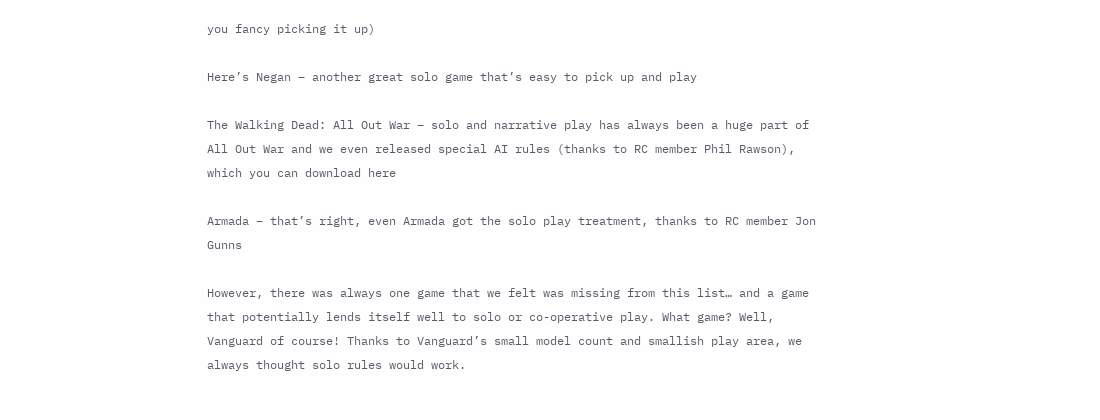you fancy picking it up)

Here’s Negan – another great solo game that’s easy to pick up and play

The Walking Dead: All Out War – solo and narrative play has always been a huge part of All Out War and we even released special AI rules (thanks to RC member Phil Rawson), which you can download here

Armada – that’s right, even Armada got the solo play treatment, thanks to RC member Jon Gunns

However, there was always one game that we felt was missing from this list… and a game that potentially lends itself well to solo or co-operative play. What game? Well, Vanguard of course! Thanks to Vanguard’s small model count and smallish play area, we always thought solo rules would work.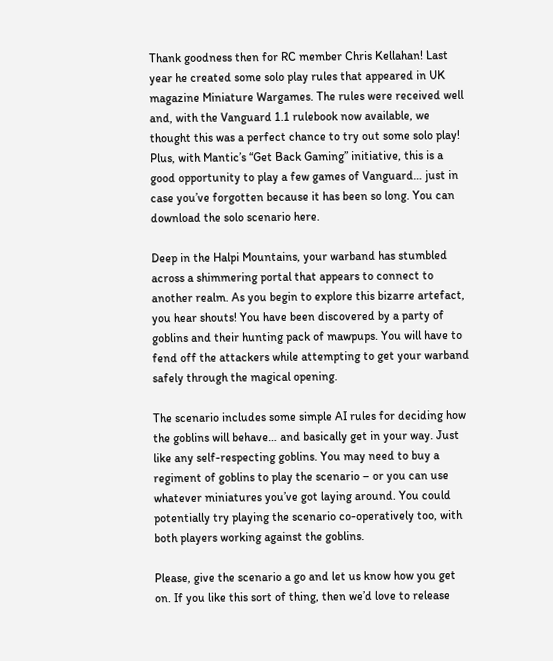Thank goodness then for RC member Chris Kellahan! Last year he created some solo play rules that appeared in UK magazine Miniature Wargames. The rules were received well and, with the Vanguard 1.1 rulebook now available, we thought this was a perfect chance to try out some solo play! Plus, with Mantic’s “Get Back Gaming” initiative, this is a good opportunity to play a few games of Vanguard… just in case you’ve forgotten because it has been so long. You can download the solo scenario here.

Deep in the Halpi Mountains, your warband has stumbled across a shimmering portal that appears to connect to another realm. As you begin to explore this bizarre artefact, you hear shouts! You have been discovered by a party of goblins and their hunting pack of mawpups. You will have to fend off the attackers while attempting to get your warband safely through the magical opening.

The scenario includes some simple AI rules for deciding how the goblins will behave… and basically get in your way. Just like any self-respecting goblins. You may need to buy a regiment of goblins to play the scenario – or you can use whatever miniatures you’ve got laying around. You could potentially try playing the scenario co-operatively too, with both players working against the goblins.

Please, give the scenario a go and let us know how you get on. If you like this sort of thing, then we’d love to release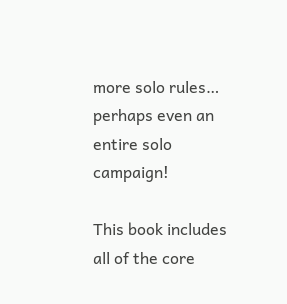more solo rules… perhaps even an entire solo campaign!

This book includes all of the core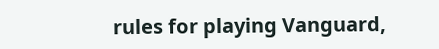rules for playing Vanguard,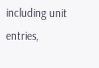including unit entries,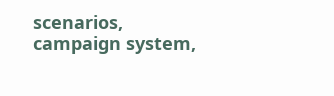scenarios, campaign system,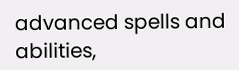advanced spells and abilities,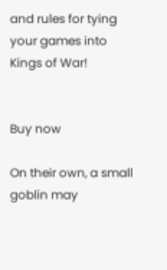and rules for tying your games into Kings of War!


Buy now

On their own, a small goblin may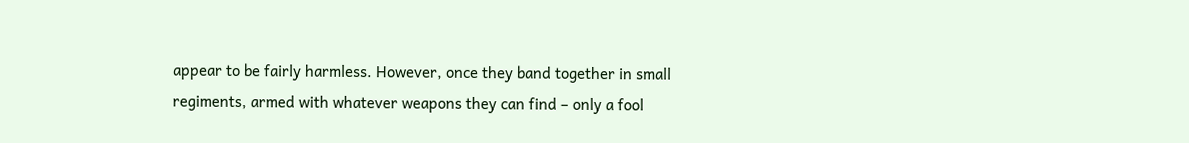appear to be fairly harmless. However, once they band together in small regiments, armed with whatever weapons they can find – only a fool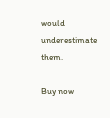would underestimate them.

Buy now